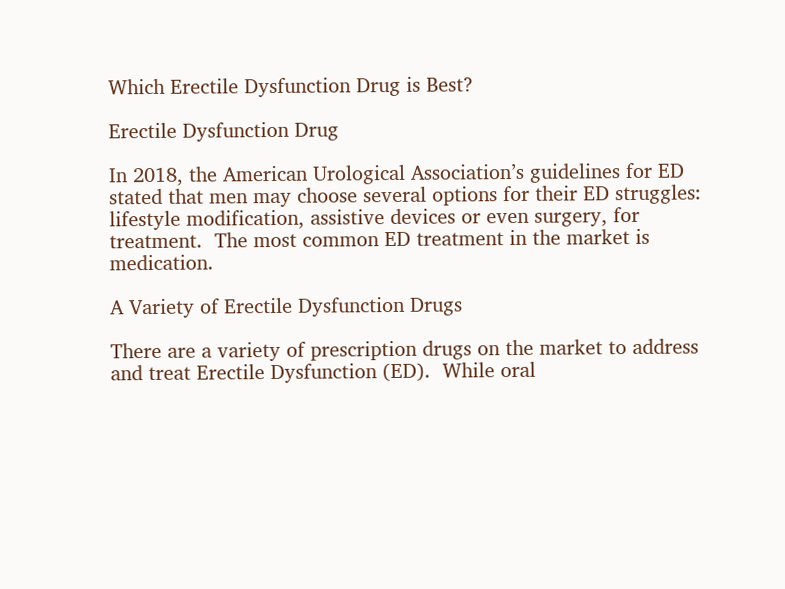Which Erectile Dysfunction Drug is Best?

Erectile Dysfunction Drug

In 2018, the American Urological Association’s guidelines for ED stated that men may choose several options for their ED struggles: lifestyle modification, assistive devices or even surgery, for treatment.  The most common ED treatment in the market is medication.

A Variety of Erectile Dysfunction Drugs

There are a variety of prescription drugs on the market to address and treat Erectile Dysfunction (ED).  While oral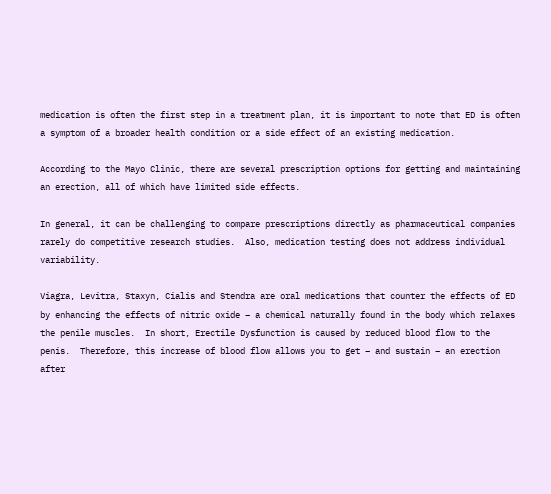medication is often the first step in a treatment plan, it is important to note that ED is often a symptom of a broader health condition or a side effect of an existing medication.

According to the Mayo Clinic, there are several prescription options for getting and maintaining an erection, all of which have limited side effects.

In general, it can be challenging to compare prescriptions directly as pharmaceutical companies rarely do competitive research studies.  Also, medication testing does not address individual variability.

Viagra, Levitra, Staxyn, Cialis and Stendra are oral medications that counter the effects of ED by enhancing the effects of nitric oxide – a chemical naturally found in the body which relaxes the penile muscles.  In short, Erectile Dysfunction is caused by reduced blood flow to the penis.  Therefore, this increase of blood flow allows you to get – and sustain – an erection after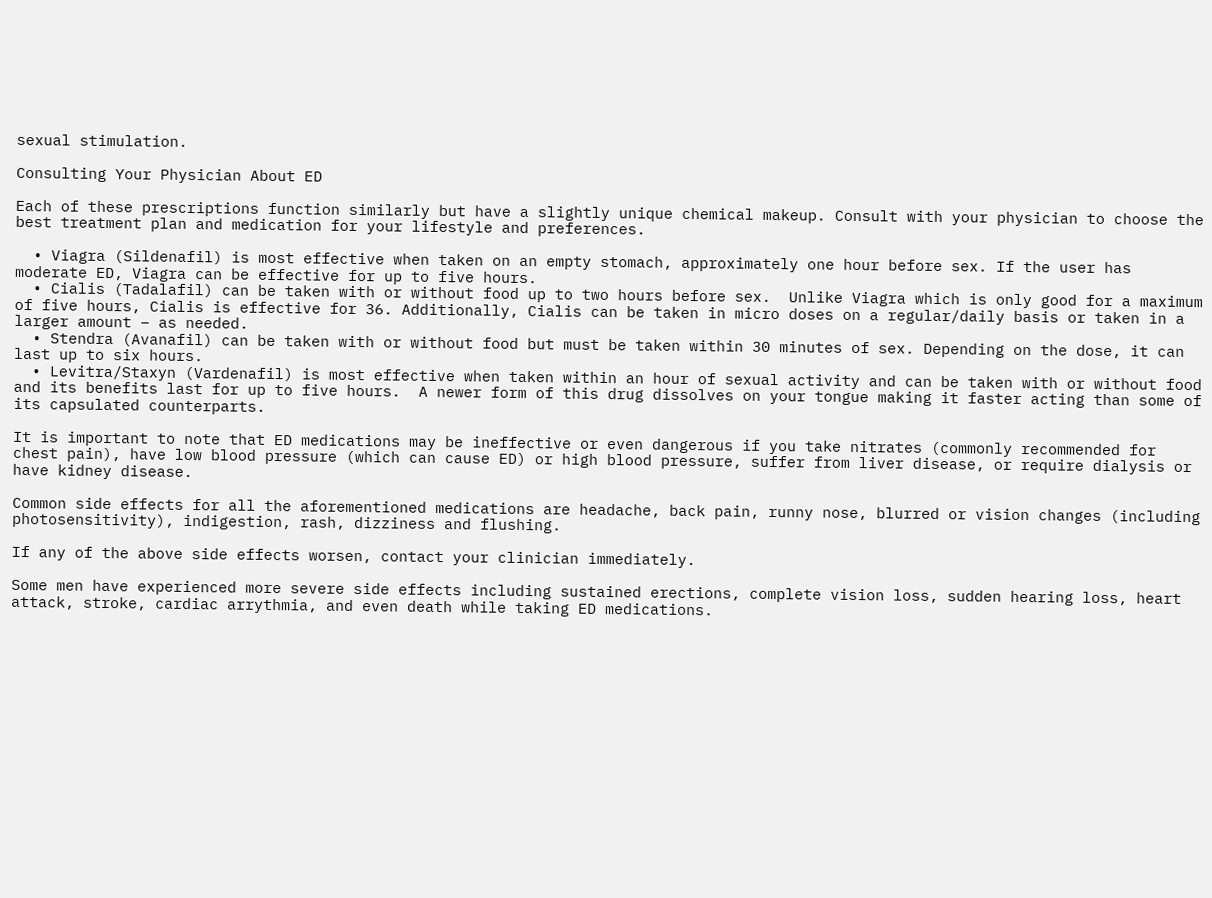sexual stimulation.

Consulting Your Physician About ED

Each of these prescriptions function similarly but have a slightly unique chemical makeup. Consult with your physician to choose the best treatment plan and medication for your lifestyle and preferences.

  • Viagra (Sildenafil) is most effective when taken on an empty stomach, approximately one hour before sex. If the user has moderate ED, Viagra can be effective for up to five hours.
  • Cialis (Tadalafil) can be taken with or without food up to two hours before sex.  Unlike Viagra which is only good for a maximum of five hours, Cialis is effective for 36. Additionally, Cialis can be taken in micro doses on a regular/daily basis or taken in a larger amount – as needed.
  • Stendra (Avanafil) can be taken with or without food but must be taken within 30 minutes of sex. Depending on the dose, it can last up to six hours.
  • Levitra/Staxyn (Vardenafil) is most effective when taken within an hour of sexual activity and can be taken with or without food and its benefits last for up to five hours.  A newer form of this drug dissolves on your tongue making it faster acting than some of its capsulated counterparts.

It is important to note that ED medications may be ineffective or even dangerous if you take nitrates (commonly recommended for chest pain), have low blood pressure (which can cause ED) or high blood pressure, suffer from liver disease, or require dialysis or have kidney disease.

Common side effects for all the aforementioned medications are headache, back pain, runny nose, blurred or vision changes (including photosensitivity), indigestion, rash, dizziness and flushing.

If any of the above side effects worsen, contact your clinician immediately.

Some men have experienced more severe side effects including sustained erections, complete vision loss, sudden hearing loss, heart attack, stroke, cardiac arrythmia, and even death while taking ED medications.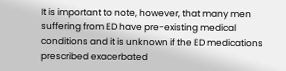It is important to note, however, that many men suffering from ED have pre-existing medical conditions and it is unknown if the ED medications prescribed exacerbated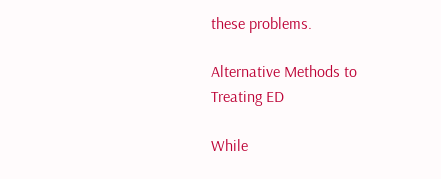these problems.

Alternative Methods to Treating ED

While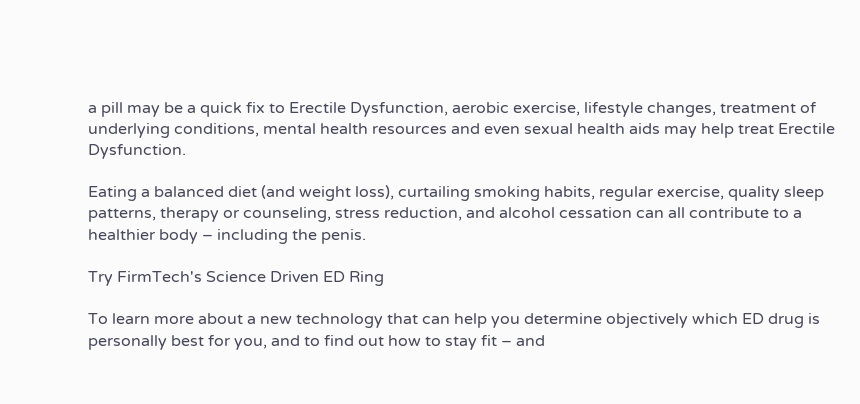a pill may be a quick fix to Erectile Dysfunction, aerobic exercise, lifestyle changes, treatment of underlying conditions, mental health resources and even sexual health aids may help treat Erectile Dysfunction.

Eating a balanced diet (and weight loss), curtailing smoking habits, regular exercise, quality sleep patterns, therapy or counseling, stress reduction, and alcohol cessation can all contribute to a healthier body – including the penis.

Try FirmTech's Science Driven ED Ring

To learn more about a new technology that can help you determine objectively which ED drug is personally best for you, and to find out how to stay fit – and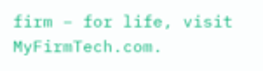firm – for life, visit MyFirmTech.com.